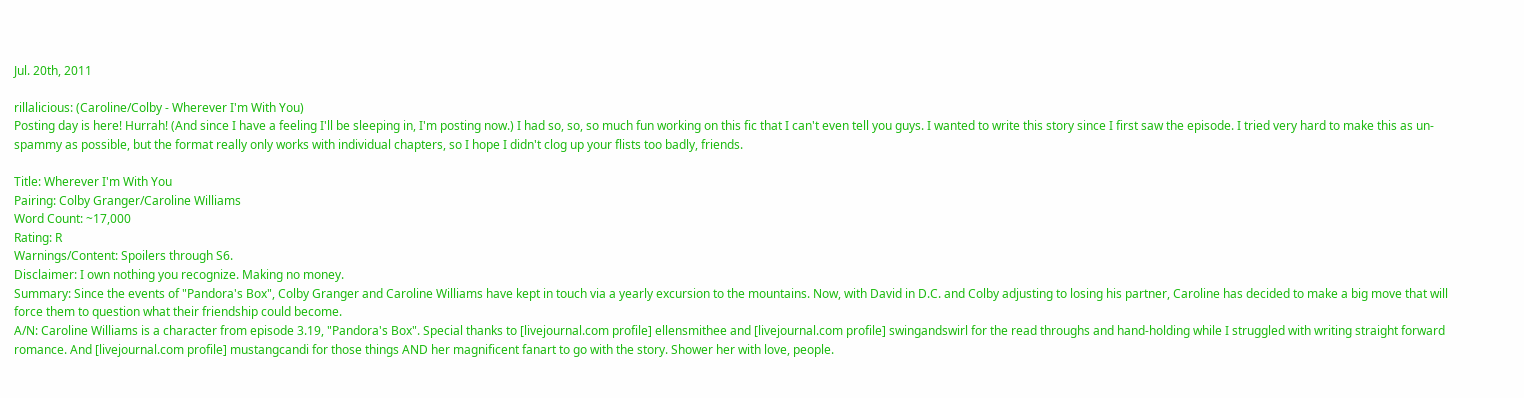Jul. 20th, 2011

rillalicious: (Caroline/Colby - Wherever I'm With You)
Posting day is here! Hurrah! (And since I have a feeling I'll be sleeping in, I'm posting now.) I had so, so, so much fun working on this fic that I can't even tell you guys. I wanted to write this story since I first saw the episode. I tried very hard to make this as un-spammy as possible, but the format really only works with individual chapters, so I hope I didn't clog up your flists too badly, friends.

Title: Wherever I'm With You
Pairing: Colby Granger/Caroline Williams
Word Count: ~17,000
Rating: R
Warnings/Content: Spoilers through S6.
Disclaimer: I own nothing you recognize. Making no money.
Summary: Since the events of "Pandora's Box", Colby Granger and Caroline Williams have kept in touch via a yearly excursion to the mountains. Now, with David in D.C. and Colby adjusting to losing his partner, Caroline has decided to make a big move that will force them to question what their friendship could become.
A/N: Caroline Williams is a character from episode 3.19, "Pandora's Box". Special thanks to [livejournal.com profile] ellensmithee and [livejournal.com profile] swingandswirl for the read throughs and hand-holding while I struggled with writing straight forward romance. And [livejournal.com profile] mustangcandi for those things AND her magnificent fanart to go with the story. Shower her with love, people.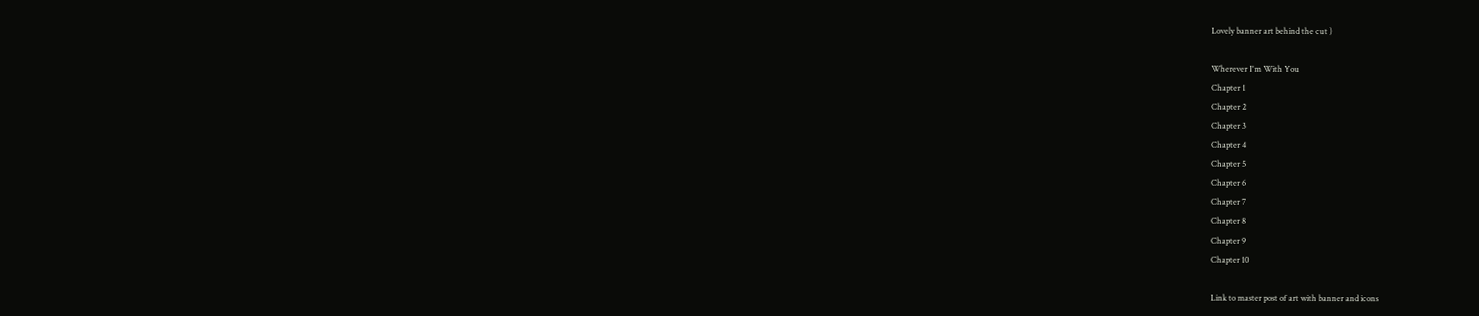Lovely banner art behind the cut )

Wherever I'm With You
Chapter 1
Chapter 2
Chapter 3
Chapter 4
Chapter 5
Chapter 6
Chapter 7
Chapter 8
Chapter 9
Chapter 10

Link to master post of art with banner and icons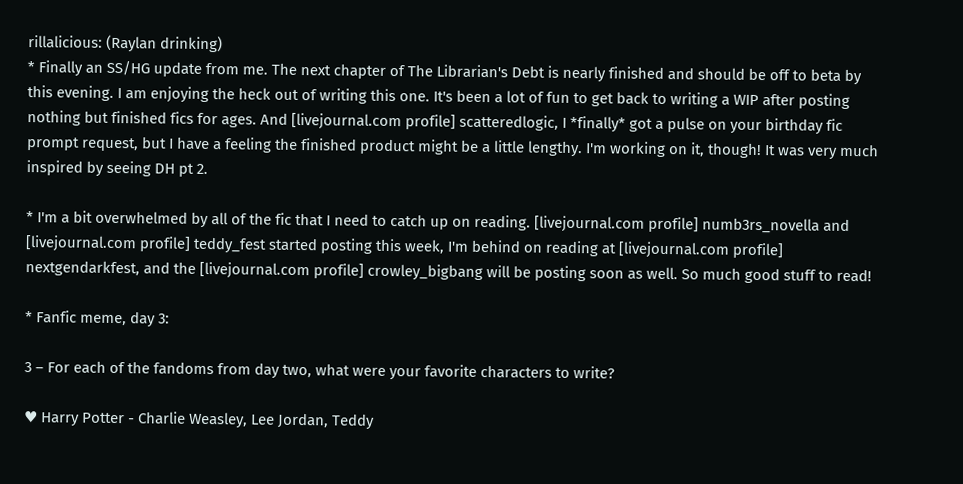rillalicious: (Raylan drinking)
* Finally an SS/HG update from me. The next chapter of The Librarian's Debt is nearly finished and should be off to beta by this evening. I am enjoying the heck out of writing this one. It's been a lot of fun to get back to writing a WIP after posting nothing but finished fics for ages. And [livejournal.com profile] scatteredlogic, I *finally* got a pulse on your birthday fic prompt request, but I have a feeling the finished product might be a little lengthy. I'm working on it, though! It was very much inspired by seeing DH pt 2.

* I'm a bit overwhelmed by all of the fic that I need to catch up on reading. [livejournal.com profile] numb3rs_novella and [livejournal.com profile] teddy_fest started posting this week, I'm behind on reading at [livejournal.com profile] nextgendarkfest, and the [livejournal.com profile] crowley_bigbang will be posting soon as well. So much good stuff to read!

* Fanfic meme, day 3:

3 – For each of the fandoms from day two, what were your favorite characters to write?

♥ Harry Potter - Charlie Weasley, Lee Jordan, Teddy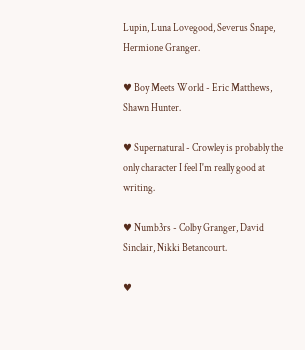Lupin, Luna Lovegood, Severus Snape, Hermione Granger.

♥ Boy Meets World - Eric Matthews, Shawn Hunter.

♥ Supernatural - Crowley is probably the only character I feel I'm really good at writing.

♥ Numb3rs - Colby Granger, David Sinclair, Nikki Betancourt.

♥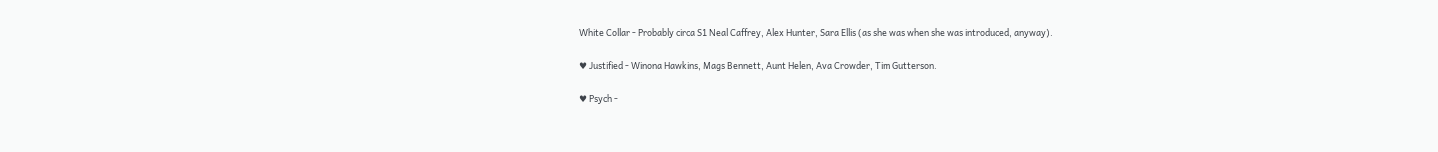White Collar - Probably circa S1 Neal Caffrey, Alex Hunter, Sara Ellis (as she was when she was introduced, anyway).

♥ Justified - Winona Hawkins, Mags Bennett, Aunt Helen, Ava Crowder, Tim Gutterson.

♥ Psych -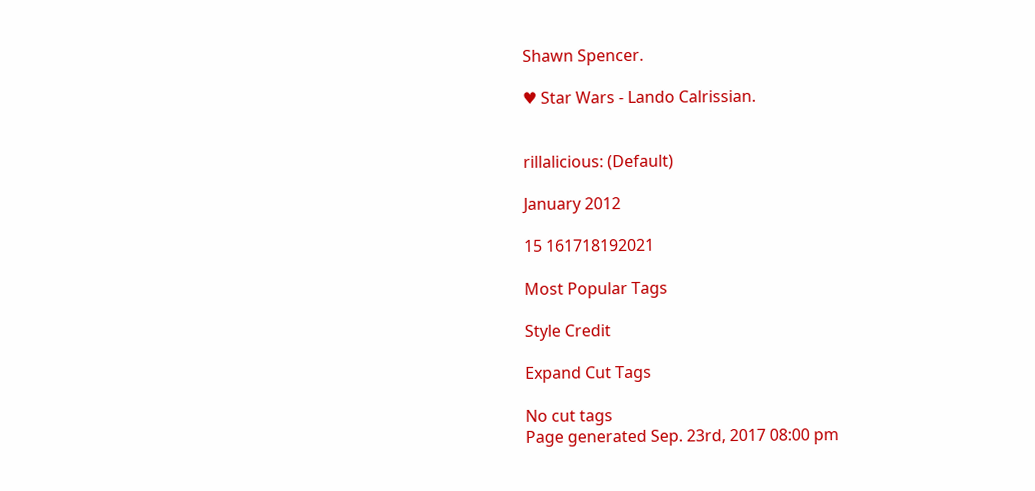Shawn Spencer.

♥ Star Wars - Lando Calrissian.


rillalicious: (Default)

January 2012

15 161718192021

Most Popular Tags

Style Credit

Expand Cut Tags

No cut tags
Page generated Sep. 23rd, 2017 08:00 pm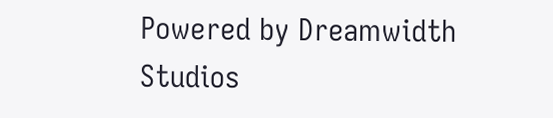Powered by Dreamwidth Studios